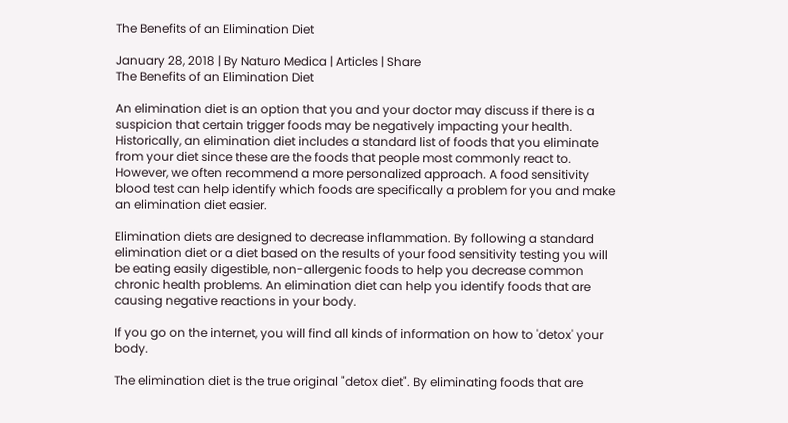The Benefits of an Elimination Diet

January 28, 2018 | By Naturo Medica | Articles | Share
The Benefits of an Elimination Diet

An elimination diet is an option that you and your doctor may discuss if there is a suspicion that certain trigger foods may be negatively impacting your health. Historically, an elimination diet includes a standard list of foods that you eliminate from your diet since these are the foods that people most commonly react to. However, we often recommend a more personalized approach. A food sensitivity blood test can help identify which foods are specifically a problem for you and make an elimination diet easier.

Elimination diets are designed to decrease inflammation. By following a standard elimination diet or a diet based on the results of your food sensitivity testing you will be eating easily digestible, non-allergenic foods to help you decrease common chronic health problems. An elimination diet can help you identify foods that are causing negative reactions in your body.

If you go on the internet, you will find all kinds of information on how to 'detox' your body.

The elimination diet is the true original "detox diet". By eliminating foods that are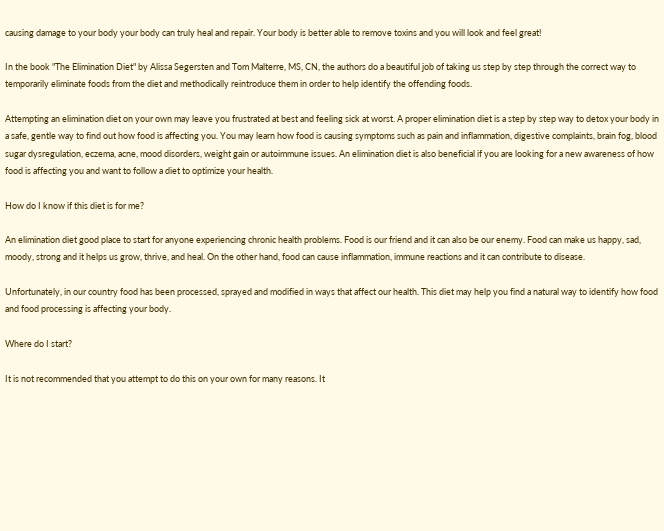causing damage to your body your body can truly heal and repair. Your body is better able to remove toxins and you will look and feel great!

In the book "The Elimination Diet" by Alissa Segersten and Tom Malterre, MS, CN, the authors do a beautiful job of taking us step by step through the correct way to temporarily eliminate foods from the diet and methodically reintroduce them in order to help identify the offending foods.

Attempting an elimination diet on your own may leave you frustrated at best and feeling sick at worst. A proper elimination diet is a step by step way to detox your body in a safe, gentle way to find out how food is affecting you. You may learn how food is causing symptoms such as pain and inflammation, digestive complaints, brain fog, blood sugar dysregulation, eczema, acne, mood disorders, weight gain or autoimmune issues. An elimination diet is also beneficial if you are looking for a new awareness of how food is affecting you and want to follow a diet to optimize your health.

How do I know if this diet is for me?

An elimination diet good place to start for anyone experiencing chronic health problems. Food is our friend and it can also be our enemy. Food can make us happy, sad, moody, strong and it helps us grow, thrive, and heal. On the other hand, food can cause inflammation, immune reactions and it can contribute to disease.

Unfortunately, in our country food has been processed, sprayed and modified in ways that affect our health. This diet may help you find a natural way to identify how food and food processing is affecting your body.

Where do I start?

It is not recommended that you attempt to do this on your own for many reasons. It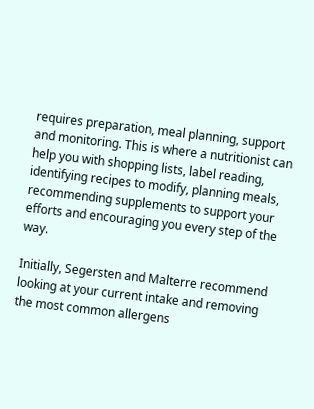requires preparation, meal planning, support and monitoring. This is where a nutritionist can help you with shopping lists, label reading, identifying recipes to modify, planning meals, recommending supplements to support your efforts and encouraging you every step of the way.

Initially, Segersten and Malterre recommend looking at your current intake and removing the most common allergens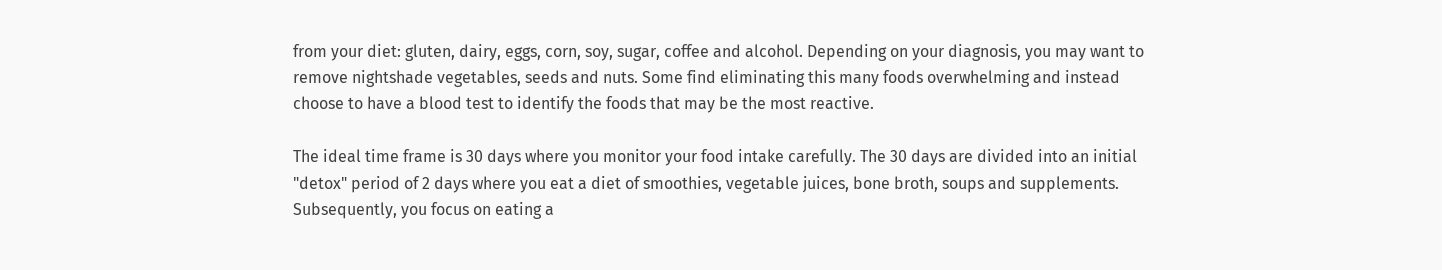from your diet: gluten, dairy, eggs, corn, soy, sugar, coffee and alcohol. Depending on your diagnosis, you may want to remove nightshade vegetables, seeds and nuts. Some find eliminating this many foods overwhelming and instead choose to have a blood test to identify the foods that may be the most reactive.

The ideal time frame is 30 days where you monitor your food intake carefully. The 30 days are divided into an initial "detox" period of 2 days where you eat a diet of smoothies, vegetable juices, bone broth, soups and supplements. Subsequently, you focus on eating a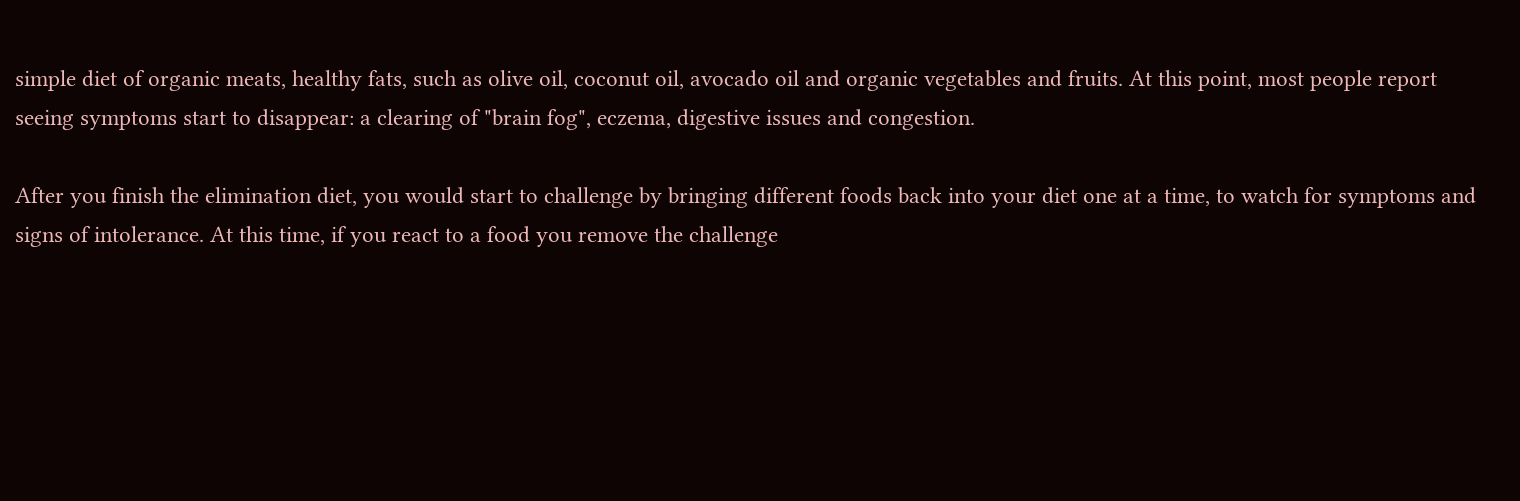simple diet of organic meats, healthy fats, such as olive oil, coconut oil, avocado oil and organic vegetables and fruits. At this point, most people report seeing symptoms start to disappear: a clearing of "brain fog", eczema, digestive issues and congestion.

After you finish the elimination diet, you would start to challenge by bringing different foods back into your diet one at a time, to watch for symptoms and signs of intolerance. At this time, if you react to a food you remove the challenge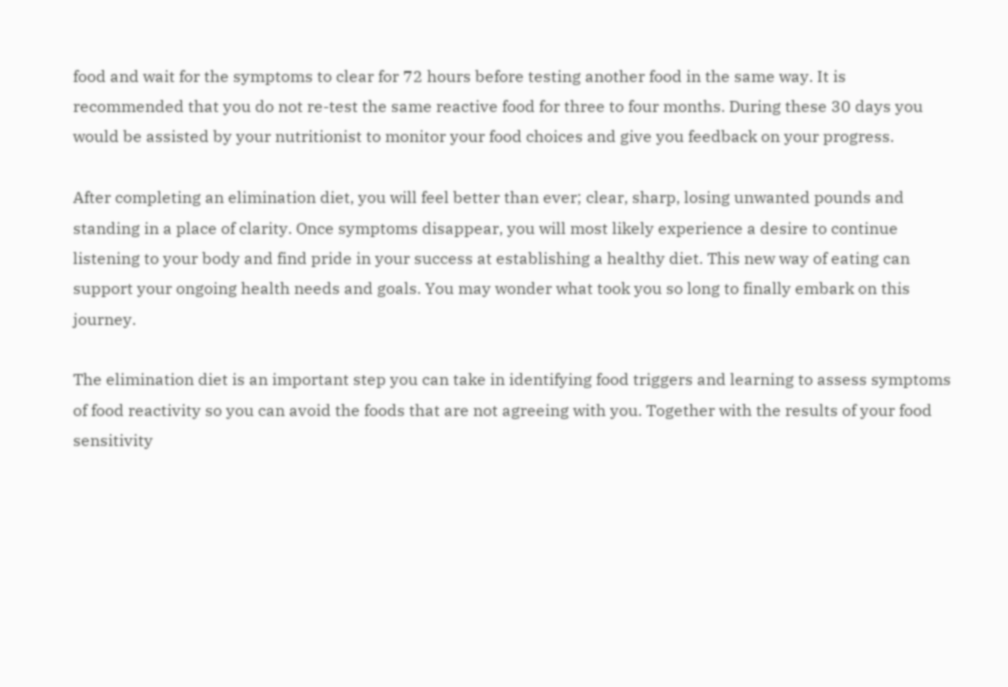food and wait for the symptoms to clear for 72 hours before testing another food in the same way. It is recommended that you do not re-test the same reactive food for three to four months. During these 30 days you would be assisted by your nutritionist to monitor your food choices and give you feedback on your progress.

After completing an elimination diet, you will feel better than ever; clear, sharp, losing unwanted pounds and standing in a place of clarity. Once symptoms disappear, you will most likely experience a desire to continue listening to your body and find pride in your success at establishing a healthy diet. This new way of eating can support your ongoing health needs and goals. You may wonder what took you so long to finally embark on this journey.

The elimination diet is an important step you can take in identifying food triggers and learning to assess symptoms of food reactivity so you can avoid the foods that are not agreeing with you. Together with the results of your food sensitivity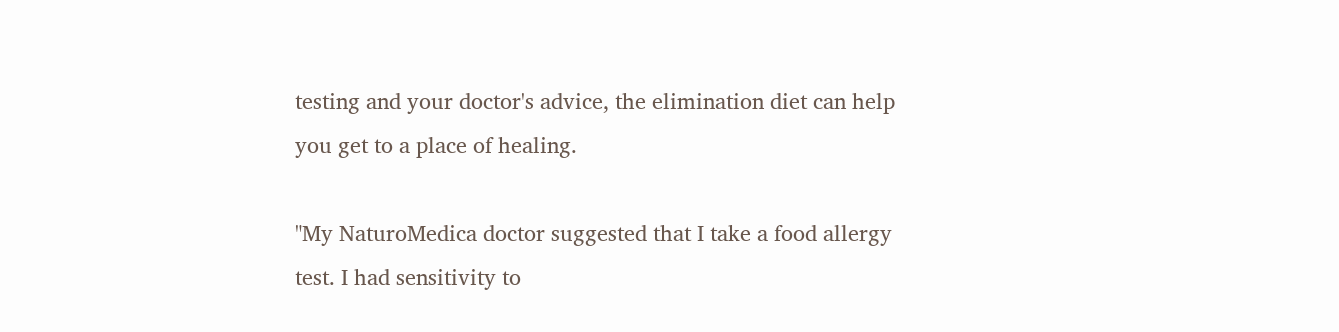testing and your doctor's advice, the elimination diet can help you get to a place of healing.

"My NaturoMedica doctor suggested that I take a food allergy test. I had sensitivity to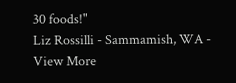30 foods!"
Liz Rossilli - Sammamish, WA - View More